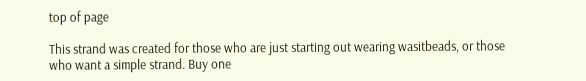top of page

This strand was created for those who are just starting out wearing wasitbeads, or those who want a simple strand. Buy one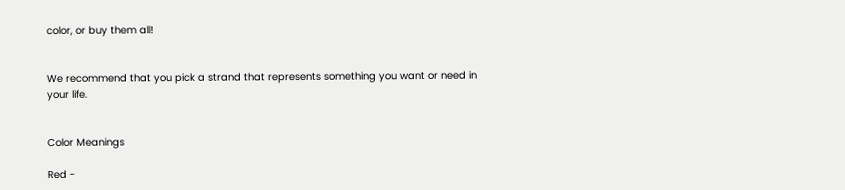color, or buy them all!


We recommend that you pick a strand that represents something you want or need in your life.


Color Meanings

Red -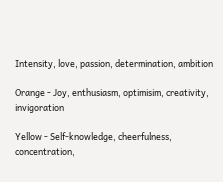Intensity, love, passion, determination, ambition

Orange - Joy, enthusiasm, optimisim, creativity, invigoration

Yellow - Self-knowledge, cheerfulness, concentration,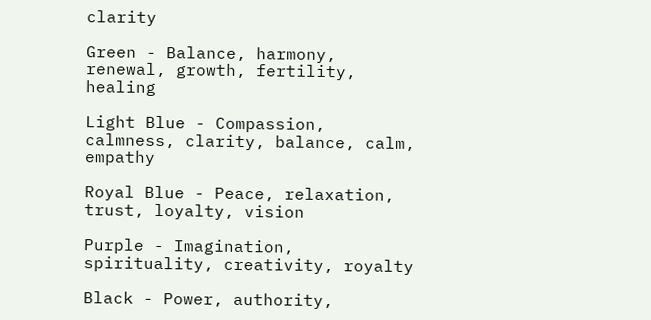clarity

Green - Balance, harmony, renewal, growth, fertility, healing

Light Blue - Compassion, calmness, clarity, balance, calm, empathy

Royal Blue - Peace, relaxation, trust, loyalty, vision

Purple - Imagination, spirituality, creativity, royalty

Black - Power, authority,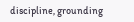discipline, grounding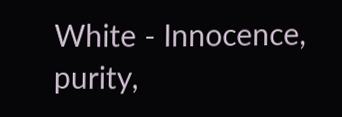White - Innocence, purity,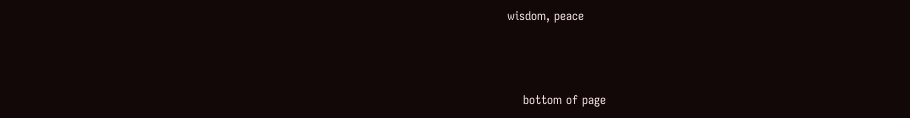wisdom, peace



    bottom of page